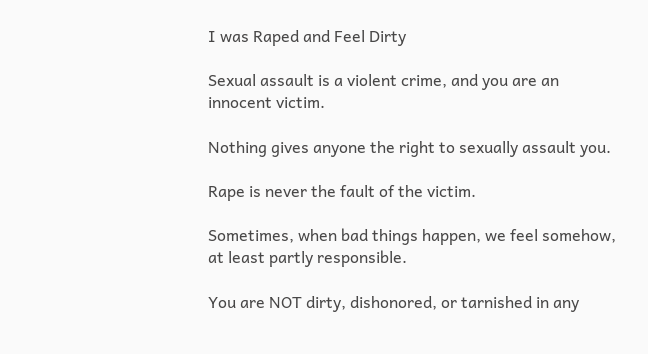I was Raped and Feel Dirty

Sexual assault is a violent crime, and you are an innocent victim.

Nothing gives anyone the right to sexually assault you.

Rape is never the fault of the victim.

Sometimes, when bad things happen, we feel somehow, at least partly responsible.

You are NOT dirty, dishonored, or tarnished in any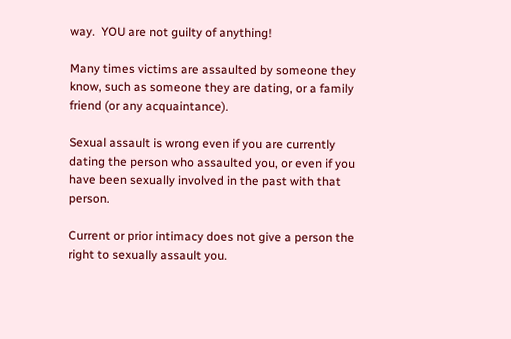way.  YOU are not guilty of anything!

Many times victims are assaulted by someone they know, such as someone they are dating, or a family friend (or any acquaintance).

Sexual assault is wrong even if you are currently dating the person who assaulted you, or even if you have been sexually involved in the past with that person.

Current or prior intimacy does not give a person the right to sexually assault you.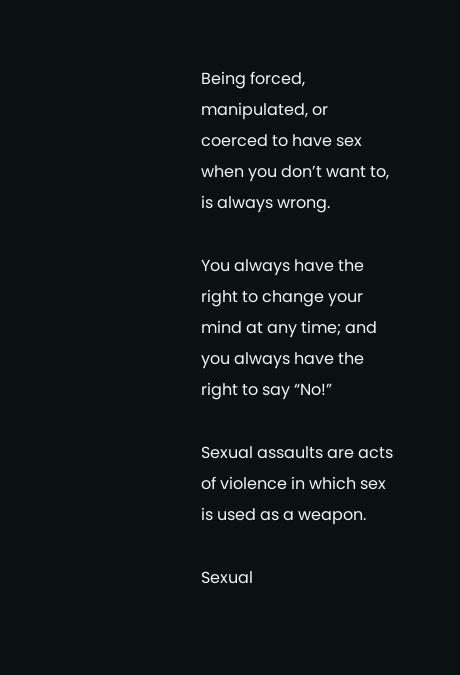Being forced, manipulated, or coerced to have sex when you don’t want to, is always wrong.

You always have the right to change your mind at any time; and you always have the right to say “No!”

Sexual assaults are acts of violence in which sex is used as a weapon.

Sexual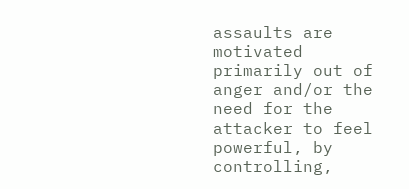assaults are motivated primarily out of anger and/or the need for the attacker to feel powerful, by controlling,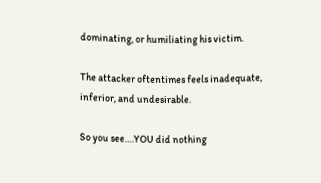dominating, or humiliating his victim.

The attacker oftentimes feels inadequate, inferior, and undesirable.

So you see….YOU did nothing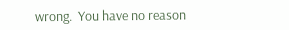wrong.  You have no reason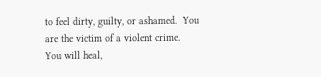to feel dirty, guilty, or ashamed.  You are the victim of a violent crime.  You will heal,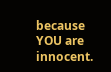because YOU are innocent.